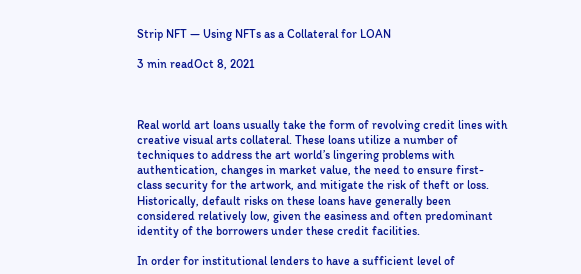Strip NFT — Using NFTs as a Collateral for LOAN

3 min readOct 8, 2021



Real world art loans usually take the form of revolving credit lines with creative visual arts collateral. These loans utilize a number of techniques to address the art world’s lingering problems with authentication, changes in market value, the need to ensure first-class security for the artwork, and mitigate the risk of theft or loss. Historically, default risks on these loans have generally been considered relatively low, given the easiness and often predominant identity of the borrowers under these credit facilities.

In order for institutional lenders to have a sufficient level of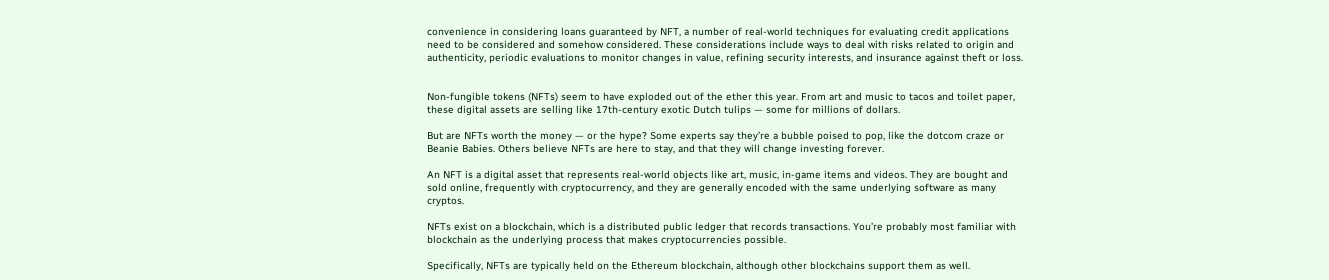convenience in considering loans guaranteed by NFT, a number of real-world techniques for evaluating credit applications need to be considered and somehow considered. These considerations include ways to deal with risks related to origin and authenticity, periodic evaluations to monitor changes in value, refining security interests, and insurance against theft or loss.


Non-fungible tokens (NFTs) seem to have exploded out of the ether this year. From art and music to tacos and toilet paper, these digital assets are selling like 17th-century exotic Dutch tulips — some for millions of dollars.

But are NFTs worth the money — or the hype? Some experts say they’re a bubble poised to pop, like the dotcom craze or Beanie Babies. Others believe NFTs are here to stay, and that they will change investing forever.

An NFT is a digital asset that represents real-world objects like art, music, in-game items and videos. They are bought and sold online, frequently with cryptocurrency, and they are generally encoded with the same underlying software as many cryptos.

NFTs exist on a blockchain, which is a distributed public ledger that records transactions. You’re probably most familiar with blockchain as the underlying process that makes cryptocurrencies possible.

Specifically, NFTs are typically held on the Ethereum blockchain, although other blockchains support them as well.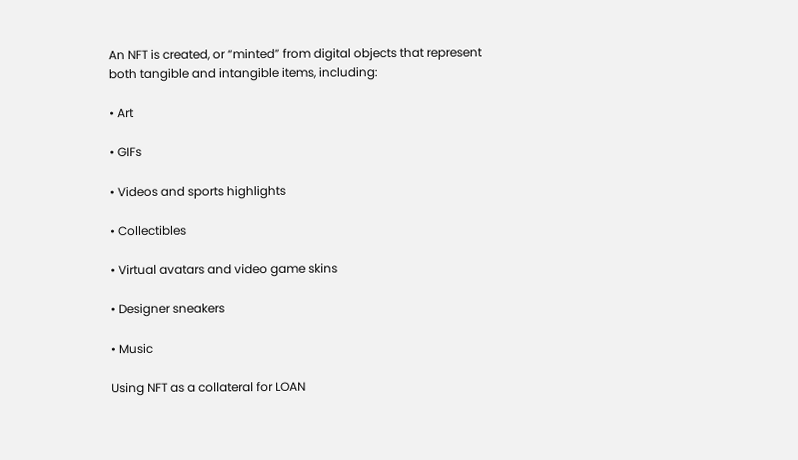An NFT is created, or “minted” from digital objects that represent both tangible and intangible items, including:

• Art

• GIFs

• Videos and sports highlights

• Collectibles

• Virtual avatars and video game skins

• Designer sneakers

• Music

Using NFT as a collateral for LOAN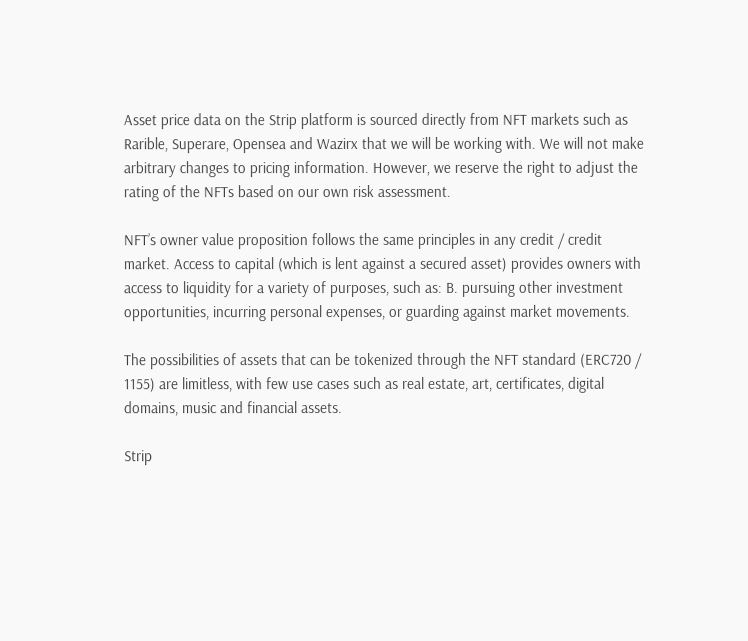Asset price data on the Strip platform is sourced directly from NFT markets such as Rarible, Superare, Opensea and Wazirx that we will be working with. We will not make arbitrary changes to pricing information. However, we reserve the right to adjust the rating of the NFTs based on our own risk assessment.

NFT’s owner value proposition follows the same principles in any credit / credit market. Access to capital (which is lent against a secured asset) provides owners with access to liquidity for a variety of purposes, such as: B. pursuing other investment opportunities, incurring personal expenses, or guarding against market movements.

The possibilities of assets that can be tokenized through the NFT standard (ERC720 / 1155) are limitless, with few use cases such as real estate, art, certificates, digital domains, music and financial assets.

Strip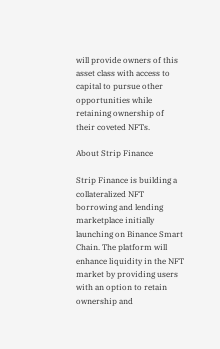will provide owners of this asset class with access to capital to pursue other opportunities while retaining ownership of their coveted NFTs.

About Strip Finance

Strip Finance is building a collateralized NFT borrowing and lending marketplace initially launching on Binance Smart Chain. The platform will enhance liquidity in the NFT market by providing users with an option to retain ownership and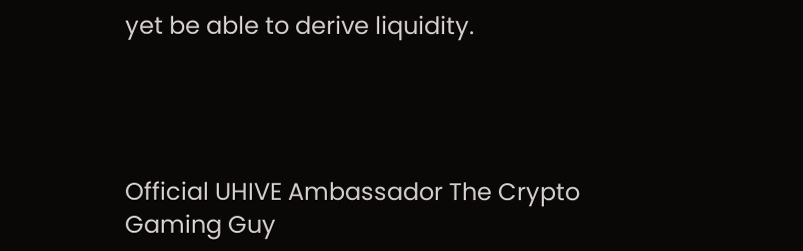yet be able to derive liquidity.




Official UHIVE Ambassador The Crypto Gaming Guy